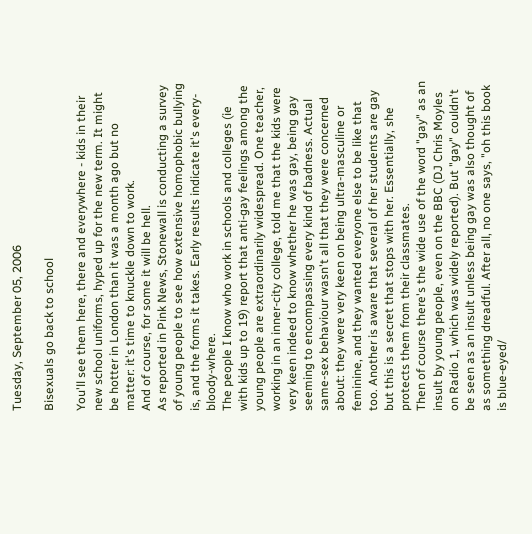Tuesday, September 05, 2006

Bisexuals go back to school

You'll see them here, there and everywhere - kids in their new school uniforms, hyped up for the new term. It might be hotter in London than it was a month ago but no matter: it's time to knuckle down to work.
And of course, for some it will be hell.
As reported in Pink News, Stonewall is conducting a survey of young people to see how extensive homophobic bullying is, and the forms it takes. Early results indicate it's every-bloody-where.
The people I know who work in schools and colleges (ie with kids up to 19) report that anti-gay feelings among the young people are extraordinarily widespread. One teacher, working in an inner-city college, told me that the kids were very keen indeed to know whether he was gay, being gay seeming to encompassing every kind of badness. Actual same-sex behaviour wasn't all that they were concerned about: they were very keen on being ultra-masculine or feminine, and they wanted everyone else to be like that too. Another is aware that several of her students are gay but this is a secret that stops with her. Essentially, she protects them from their classmates.
Then of course there's the wide use of the word "gay" as an insult by young people, even on the BBC (DJ Chris Moyles on Radio 1, which was widely reported). But "gay" couldn't be seen as an insult unless being gay was also thought of as something dreadful. After all, no one says, "oh this book is blue-eyed/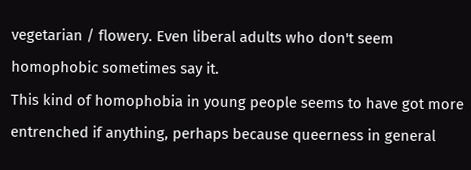vegetarian / flowery. Even liberal adults who don't seem homophobic sometimes say it.
This kind of homophobia in young people seems to have got more entrenched if anything, perhaps because queerness in general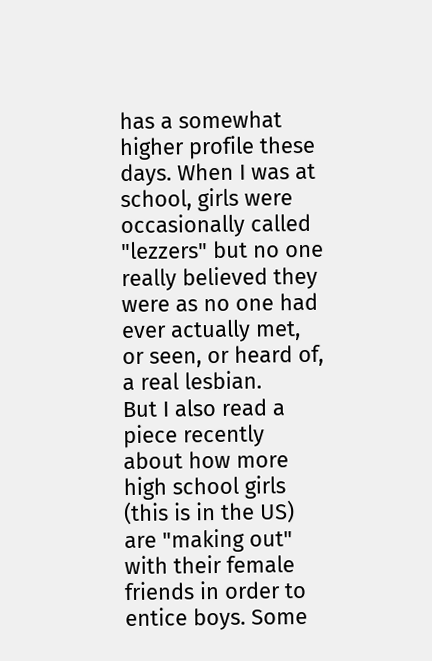has a somewhat higher profile these days. When I was at school, girls were occasionally called "lezzers" but no one really believed they were as no one had ever actually met, or seen, or heard of, a real lesbian.
But I also read a piece recently about how more high school girls (this is in the US) are "making out" with their female friends in order to entice boys. Some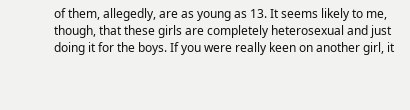of them, allegedly, are as young as 13. It seems likely to me, though, that these girls are completely heterosexual and just doing it for the boys. If you were really keen on another girl, it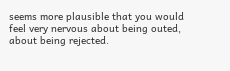seems more plausible that you would feel very nervous about being outed, about being rejected.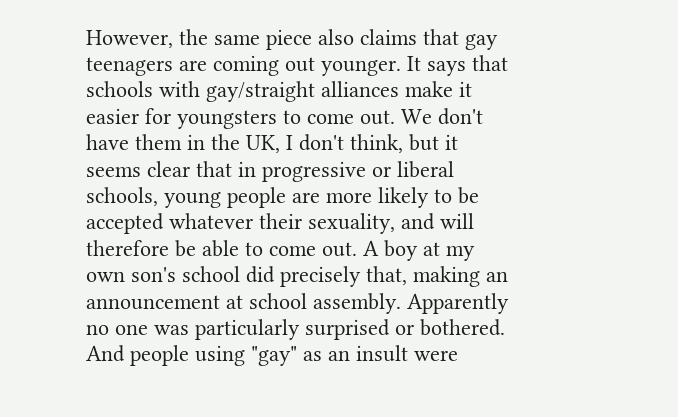However, the same piece also claims that gay teenagers are coming out younger. It says that schools with gay/straight alliances make it easier for youngsters to come out. We don't have them in the UK, I don't think, but it seems clear that in progressive or liberal schools, young people are more likely to be accepted whatever their sexuality, and will therefore be able to come out. A boy at my own son's school did precisely that, making an announcement at school assembly. Apparently no one was particularly surprised or bothered. And people using "gay" as an insult were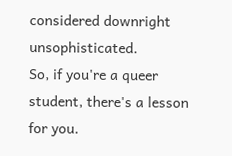considered downright unsophisticated.
So, if you're a queer student, there's a lesson for you.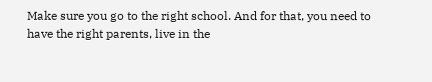Make sure you go to the right school. And for that, you need to have the right parents, live in the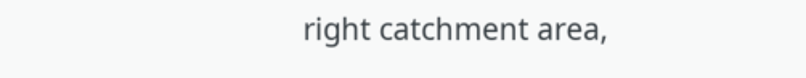right catchment area,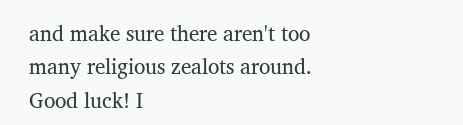and make sure there aren't too many religious zealots around.
Good luck! I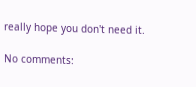really hope you don't need it.

No comments: